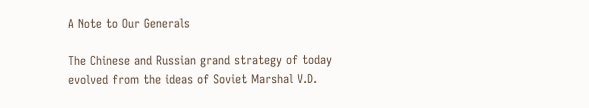A Note to Our Generals

The Chinese and Russian grand strategy of today evolved from the ideas of Soviet Marshal V.D.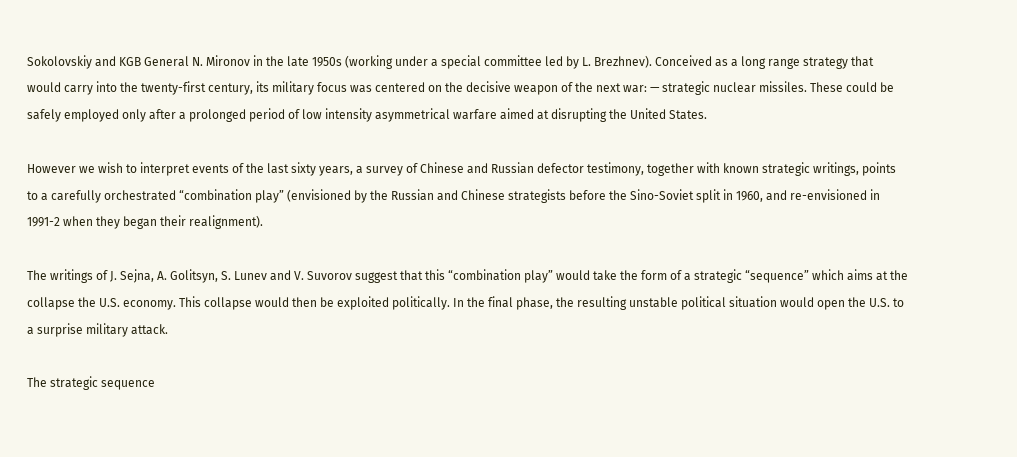Sokolovskiy and KGB General N. Mironov in the late 1950s (working under a special committee led by L. Brezhnev). Conceived as a long range strategy that would carry into the twenty-first century, its military focus was centered on the decisive weapon of the next war: — strategic nuclear missiles. These could be safely employed only after a prolonged period of low intensity asymmetrical warfare aimed at disrupting the United States.

However we wish to interpret events of the last sixty years, a survey of Chinese and Russian defector testimony, together with known strategic writings, points to a carefully orchestrated “combination play” (envisioned by the Russian and Chinese strategists before the Sino-Soviet split in 1960, and re-envisioned in 1991-2 when they began their realignment).

The writings of J. Sejna, A. Golitsyn, S. Lunev and V. Suvorov suggest that this “combination play” would take the form of a strategic “sequence” which aims at the collapse the U.S. economy. This collapse would then be exploited politically. In the final phase, the resulting unstable political situation would open the U.S. to a surprise military attack.

The strategic sequence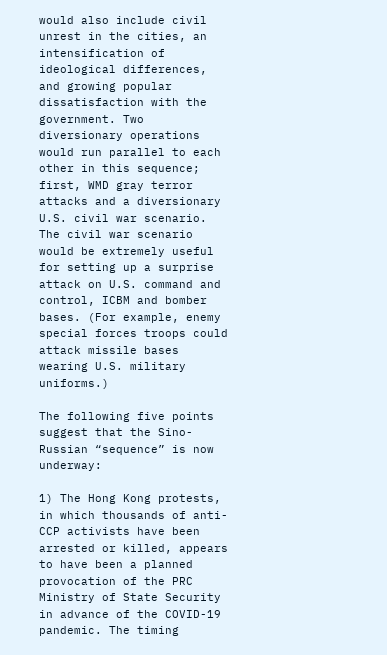would also include civil unrest in the cities, an intensification of ideological differences, and growing popular dissatisfaction with the government. Two diversionary operations would run parallel to each other in this sequence; first, WMD gray terror attacks and a diversionary U.S. civil war scenario. The civil war scenario would be extremely useful for setting up a surprise attack on U.S. command and control, ICBM and bomber bases. (For example, enemy special forces troops could attack missile bases wearing U.S. military uniforms.)

The following five points suggest that the Sino-Russian “sequence” is now underway:

1) The Hong Kong protests, in which thousands of anti-CCP activists have been arrested or killed, appears to have been a planned provocation of the PRC Ministry of State Security in advance of the COVID-19 pandemic. The timing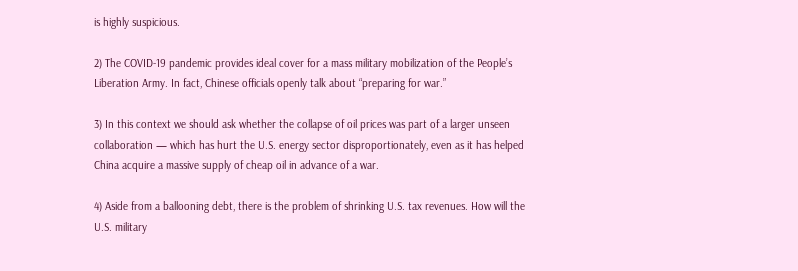is highly suspicious.

2) The COVID-19 pandemic provides ideal cover for a mass military mobilization of the People’s Liberation Army. In fact, Chinese officials openly talk about “preparing for war.”

3) In this context we should ask whether the collapse of oil prices was part of a larger unseen collaboration — which has hurt the U.S. energy sector disproportionately, even as it has helped China acquire a massive supply of cheap oil in advance of a war.

4) Aside from a ballooning debt, there is the problem of shrinking U.S. tax revenues. How will the U.S. military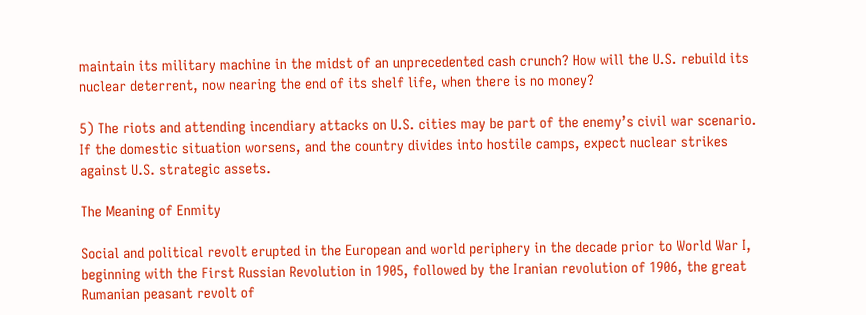maintain its military machine in the midst of an unprecedented cash crunch? How will the U.S. rebuild its nuclear deterrent, now nearing the end of its shelf life, when there is no money?

5) The riots and attending incendiary attacks on U.S. cities may be part of the enemy’s civil war scenario. If the domestic situation worsens, and the country divides into hostile camps, expect nuclear strikes against U.S. strategic assets.

The Meaning of Enmity

Social and political revolt erupted in the European and world periphery in the decade prior to World War I, beginning with the First Russian Revolution in 1905, followed by the Iranian revolution of 1906, the great Rumanian peasant revolt of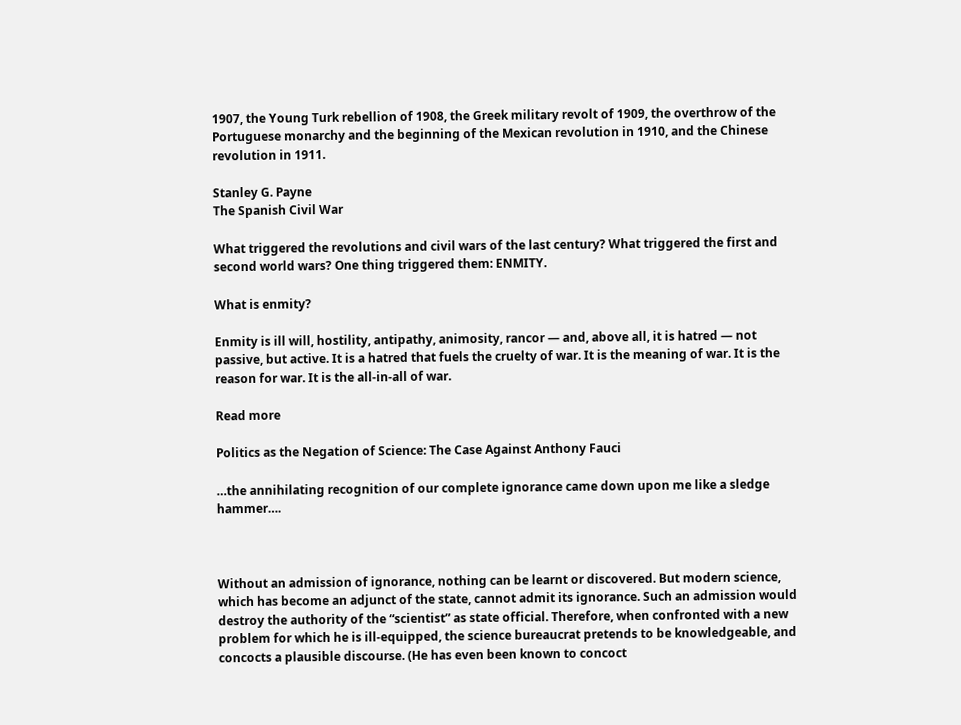1907, the Young Turk rebellion of 1908, the Greek military revolt of 1909, the overthrow of the Portuguese monarchy and the beginning of the Mexican revolution in 1910, and the Chinese revolution in 1911.

Stanley G. Payne
The Spanish Civil War

What triggered the revolutions and civil wars of the last century? What triggered the first and second world wars? One thing triggered them: ENMITY.

What is enmity?

Enmity is ill will, hostility, antipathy, animosity, rancor — and, above all, it is hatred — not passive, but active. It is a hatred that fuels the cruelty of war. It is the meaning of war. It is the reason for war. It is the all-in-all of war.

Read more

Politics as the Negation of Science: The Case Against Anthony Fauci

…the annihilating recognition of our complete ignorance came down upon me like a sledge hammer….



Without an admission of ignorance, nothing can be learnt or discovered. But modern science, which has become an adjunct of the state, cannot admit its ignorance. Such an admission would destroy the authority of the “scientist” as state official. Therefore, when confronted with a new problem for which he is ill-equipped, the science bureaucrat pretends to be knowledgeable, and concocts a plausible discourse. (He has even been known to concoct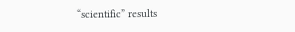“scientific” results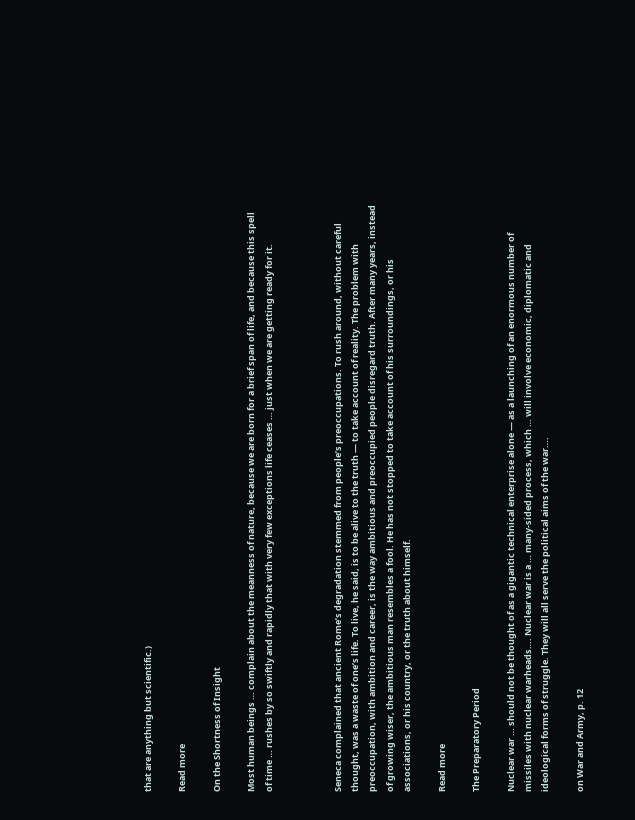that are anything but scientific.)

Read more

On the Shortness of Insight

Most human beings … complain about the meanness of nature, because we are born for a brief span of life, and because this spell of time … rushes by so swiftly and rapidly that with very few exceptions life ceases … just when we are getting ready for it.



Seneca complained that ancient Rome’s degradation stemmed from people’s preoccupations. To rush around, without careful thought, was a waste of one’s life. To live, he said, is to be alive to the truth — to take account of reality. The problem with preoccupation, with ambition and career, is the way ambitious and preoccupied people disregard truth. After many years, instead of growing wiser, the ambitious man resembles a fool. He has not stopped to take account of his surroundings, or his associations, or his country, or the truth about himself.

Read more

The Preparatory Period

Nuclear war … should not be thought of as a gigantic technical enterprise alone — as a launching of an enormous number of missiles with nuclear warheads…. Nuclear war is a … many-sided process, which … will involve economic, diplomatic and ideological forms of struggle. They will all serve the political aims of the war….

on War and Army, p. 12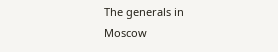The generals in Moscow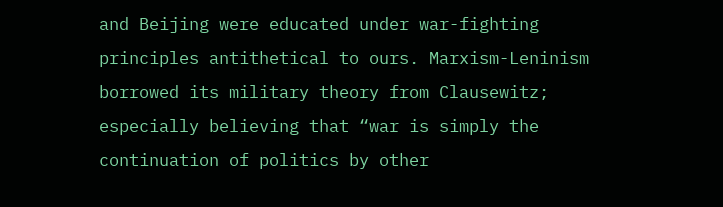and Beijing were educated under war-fighting principles antithetical to ours. Marxism-Leninism borrowed its military theory from Clausewitz; especially believing that “war is simply the continuation of politics by other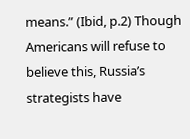means.” (Ibid, p.2) Though Americans will refuse to believe this, Russia’s strategists have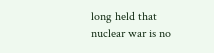long held that nuclear war is no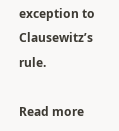exception to Clausewitz’s rule.

Read more